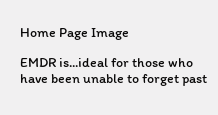Home Page Image

EMDR is...ideal for those who have been unable to forget past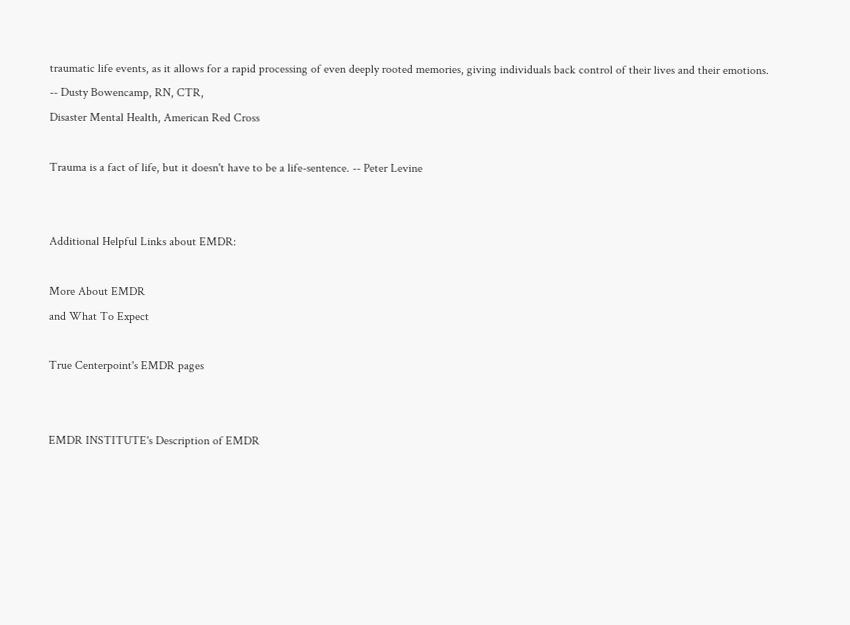traumatic life events, as it allows for a rapid processing of even deeply rooted memories, giving individuals back control of their lives and their emotions.
-- Dusty Bowencamp, RN, CTR,
Disaster Mental Health, American Red Cross

Trauma is a fact of life, but it doesn't have to be a life-sentence. -- Peter Levine


Additional Helpful Links about EMDR:

More About EMDR
and What To Expect

True Centerpoint's EMDR pages


EMDR INSTITUTE's Description of EMDR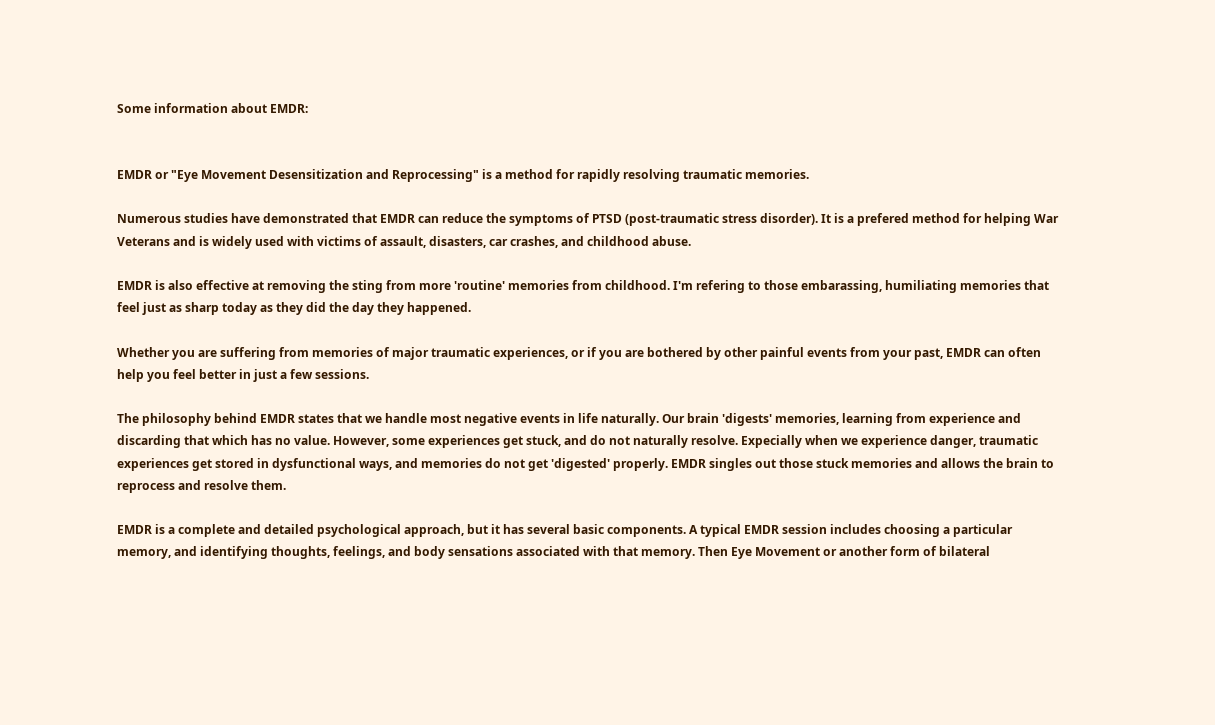Some information about EMDR:


EMDR or "Eye Movement Desensitization and Reprocessing" is a method for rapidly resolving traumatic memories.

Numerous studies have demonstrated that EMDR can reduce the symptoms of PTSD (post-traumatic stress disorder). It is a prefered method for helping War Veterans and is widely used with victims of assault, disasters, car crashes, and childhood abuse.

EMDR is also effective at removing the sting from more 'routine' memories from childhood. I'm refering to those embarassing, humiliating memories that feel just as sharp today as they did the day they happened.

Whether you are suffering from memories of major traumatic experiences, or if you are bothered by other painful events from your past, EMDR can often help you feel better in just a few sessions.

The philosophy behind EMDR states that we handle most negative events in life naturally. Our brain 'digests' memories, learning from experience and discarding that which has no value. However, some experiences get stuck, and do not naturally resolve. Expecially when we experience danger, traumatic experiences get stored in dysfunctional ways, and memories do not get 'digested' properly. EMDR singles out those stuck memories and allows the brain to reprocess and resolve them.

EMDR is a complete and detailed psychological approach, but it has several basic components. A typical EMDR session includes choosing a particular memory, and identifying thoughts, feelings, and body sensations associated with that memory. Then Eye Movement or another form of bilateral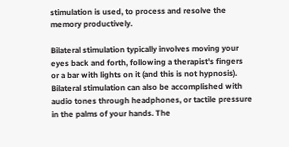stimulation is used, to process and resolve the memory productively.

Bilateral stimulation typically involves moving your eyes back and forth, following a therapist's fingers or a bar with lights on it (and this is not hypnosis). Bilateral stimulation can also be accomplished with audio tones through headphones, or tactile pressure in the palms of your hands. The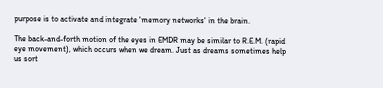purpose is to activate and integrate 'memory networks' in the brain.

The back-and-forth motion of the eyes in EMDR may be similar to R.E.M. (rapid eye movement), which occurs when we dream. Just as dreams sometimes help us sort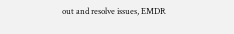out and resolve issues, EMDR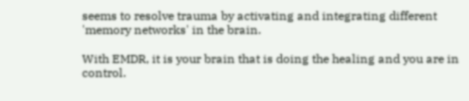seems to resolve trauma by activating and integrating different 'memory networks' in the brain.

With EMDR, it is your brain that is doing the healing and you are in control.